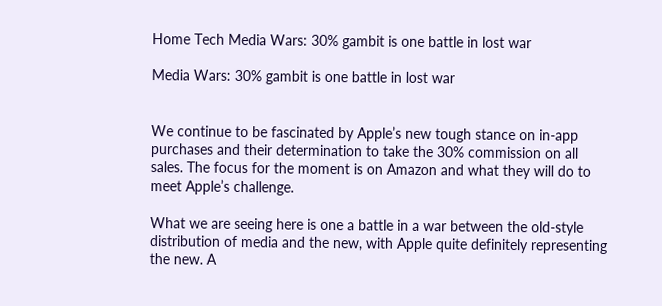Home Tech Media Wars: 30% gambit is one battle in lost war

Media Wars: 30% gambit is one battle in lost war


We continue to be fascinated by Apple’s new tough stance on in-app purchases and their determination to take the 30% commission on all sales. The focus for the moment is on Amazon and what they will do to meet Apple’s challenge.

What we are seeing here is one a battle in a war between the old-style distribution of media and the new, with Apple quite definitely representing the new. A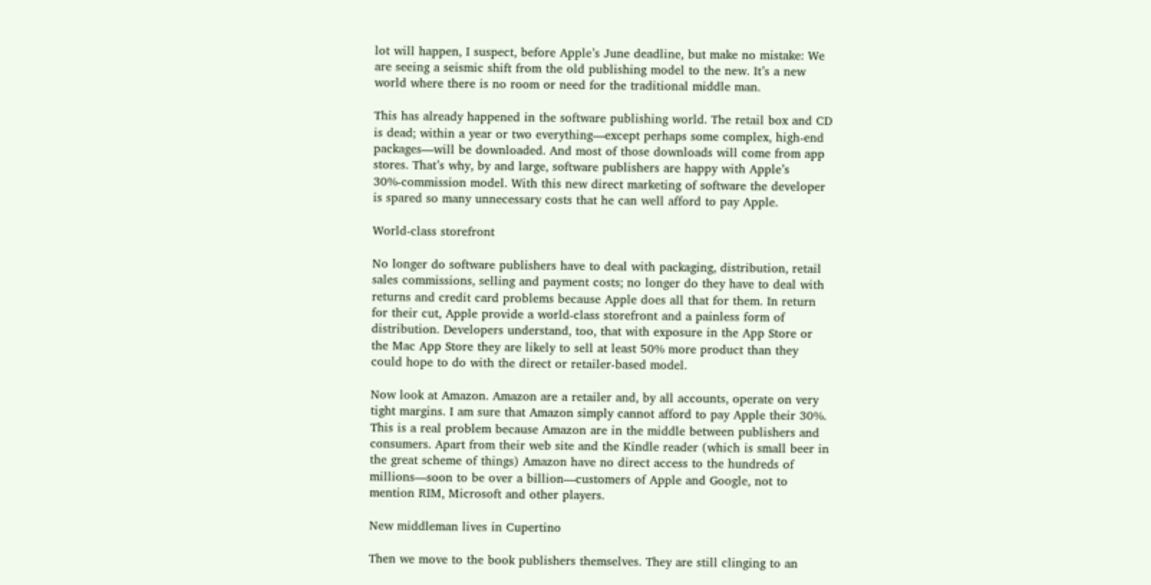lot will happen, I suspect, before Apple’s June deadline, but make no mistake: We are seeing a seismic shift from the old publishing model to the new. It’s a new world where there is no room or need for the traditional middle man.

This has already happened in the software publishing world. The retail box and CD is dead; within a year or two everything––except perhaps some complex, high-end packages––will be downloaded. And most of those downloads will come from app stores. That’s why, by and large, software publishers are happy with Apple’s 30%-commission model. With this new direct marketing of software the developer is spared so many unnecessary costs that he can well afford to pay Apple.

World-class storefront

No longer do software publishers have to deal with packaging, distribution, retail sales commissions, selling and payment costs; no longer do they have to deal with returns and credit card problems because Apple does all that for them. In return for their cut, Apple provide a world-class storefront and a painless form of distribution. Developers understand, too, that with exposure in the App Store or the Mac App Store they are likely to sell at least 50% more product than they could hope to do with the direct or retailer-based model.

Now look at Amazon. Amazon are a retailer and, by all accounts, operate on very tight margins. I am sure that Amazon simply cannot afford to pay Apple their 30%. This is a real problem because Amazon are in the middle between publishers and consumers. Apart from their web site and the Kindle reader (which is small beer in the great scheme of things) Amazon have no direct access to the hundreds of millions––soon to be over a billion––customers of Apple and Google, not to mention RIM, Microsoft and other players.

New middleman lives in Cupertino

Then we move to the book publishers themselves. They are still clinging to an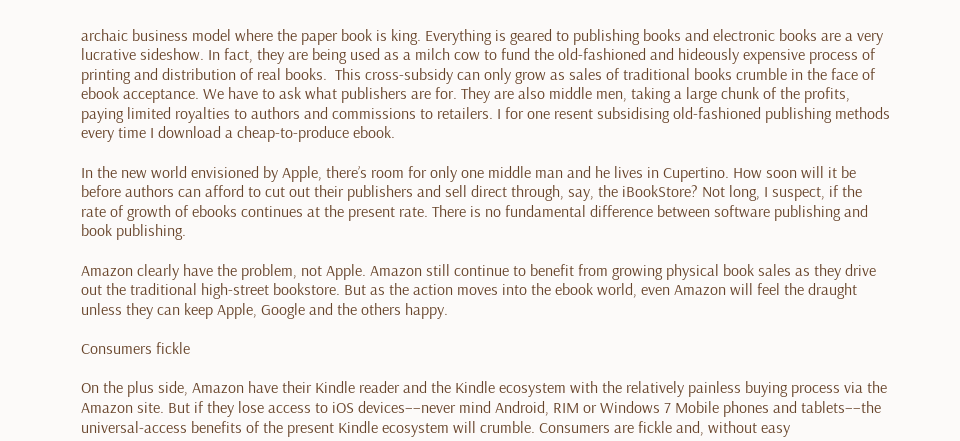archaic business model where the paper book is king. Everything is geared to publishing books and electronic books are a very lucrative sideshow. In fact, they are being used as a milch cow to fund the old-fashioned and hideously expensive process of printing and distribution of real books.  This cross-subsidy can only grow as sales of traditional books crumble in the face of ebook acceptance. We have to ask what publishers are for. They are also middle men, taking a large chunk of the profits, paying limited royalties to authors and commissions to retailers. I for one resent subsidising old-fashioned publishing methods every time I download a cheap-to-produce ebook.

In the new world envisioned by Apple, there’s room for only one middle man and he lives in Cupertino. How soon will it be before authors can afford to cut out their publishers and sell direct through, say, the iBookStore? Not long, I suspect, if the rate of growth of ebooks continues at the present rate. There is no fundamental difference between software publishing and book publishing.

Amazon clearly have the problem, not Apple. Amazon still continue to benefit from growing physical book sales as they drive out the traditional high-street bookstore. But as the action moves into the ebook world, even Amazon will feel the draught unless they can keep Apple, Google and the others happy.

Consumers fickle

On the plus side, Amazon have their Kindle reader and the Kindle ecosystem with the relatively painless buying process via the Amazon site. But if they lose access to iOS devices––never mind Android, RIM or Windows 7 Mobile phones and tablets––the universal-access benefits of the present Kindle ecosystem will crumble. Consumers are fickle and, without easy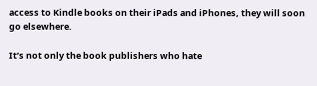access to Kindle books on their iPads and iPhones, they will soon go elsewhere.

It’s not only the book publishers who hate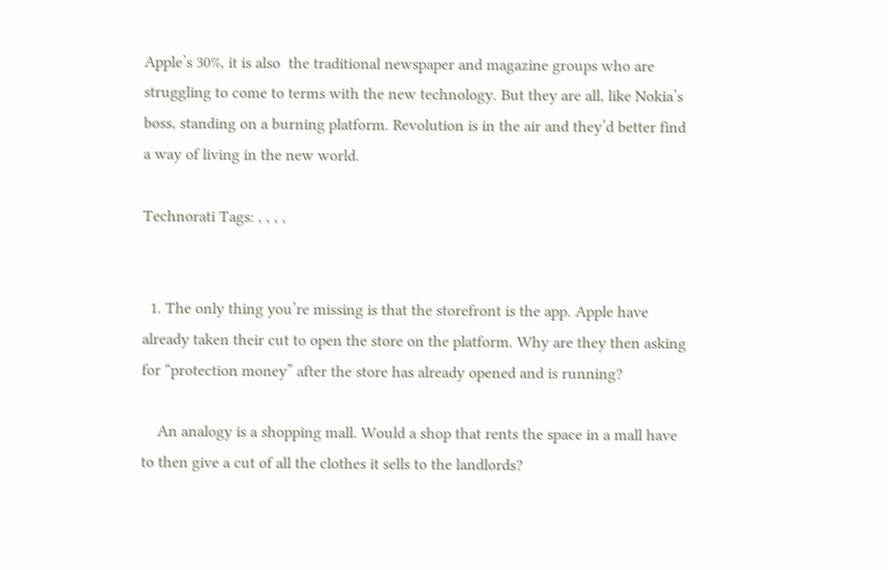Apple’s 30%, it is also  the traditional newspaper and magazine groups who are struggling to come to terms with the new technology. But they are all, like Nokia’s boss, standing on a burning platform. Revolution is in the air and they’d better find a way of living in the new world.

Technorati Tags: , , , ,


  1. The only thing you’re missing is that the storefront is the app. Apple have already taken their cut to open the store on the platform. Why are they then asking for “protection money” after the store has already opened and is running?

    An analogy is a shopping mall. Would a shop that rents the space in a mall have to then give a cut of all the clothes it sells to the landlords?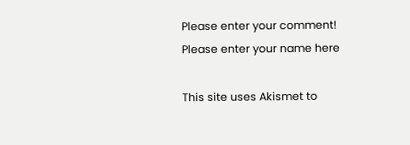Please enter your comment!
Please enter your name here

This site uses Akismet to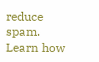reduce spam. Learn how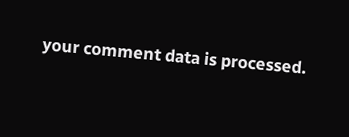your comment data is processed.